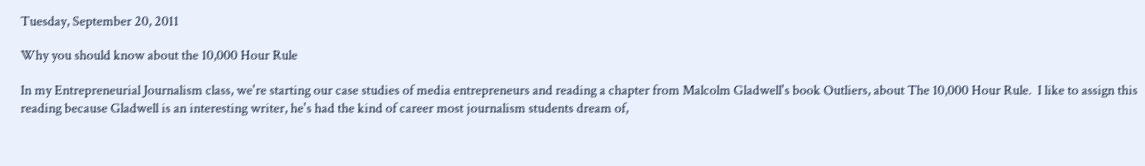Tuesday, September 20, 2011

Why you should know about the 10,000 Hour Rule

In my Entrepreneurial Journalism class, we're starting our case studies of media entrepreneurs and reading a chapter from Malcolm Gladwell's book Outliers, about The 10,000 Hour Rule.  I like to assign this reading because Gladwell is an interesting writer, he's had the kind of career most journalism students dream of,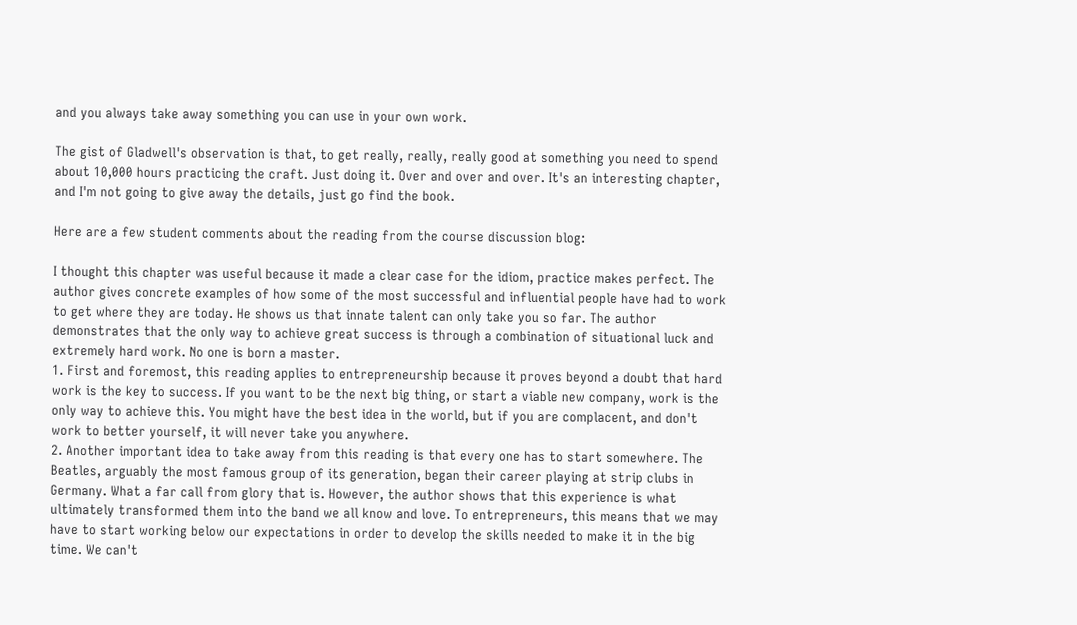and you always take away something you can use in your own work.

The gist of Gladwell's observation is that, to get really, really, really good at something you need to spend about 10,000 hours practicing the craft. Just doing it. Over and over and over. It's an interesting chapter, and I'm not going to give away the details, just go find the book.

Here are a few student comments about the reading from the course discussion blog:

I thought this chapter was useful because it made a clear case for the idiom, practice makes perfect. The author gives concrete examples of how some of the most successful and influential people have had to work to get where they are today. He shows us that innate talent can only take you so far. The author demonstrates that the only way to achieve great success is through a combination of situational luck and extremely hard work. No one is born a master.
1. First and foremost, this reading applies to entrepreneurship because it proves beyond a doubt that hard work is the key to success. If you want to be the next big thing, or start a viable new company, work is the only way to achieve this. You might have the best idea in the world, but if you are complacent, and don't work to better yourself, it will never take you anywhere.
2. Another important idea to take away from this reading is that every one has to start somewhere. The Beatles, arguably the most famous group of its generation, began their career playing at strip clubs in Germany. What a far call from glory that is. However, the author shows that this experience is what ultimately transformed them into the band we all know and love. To entrepreneurs, this means that we may have to start working below our expectations in order to develop the skills needed to make it in the big time. We can't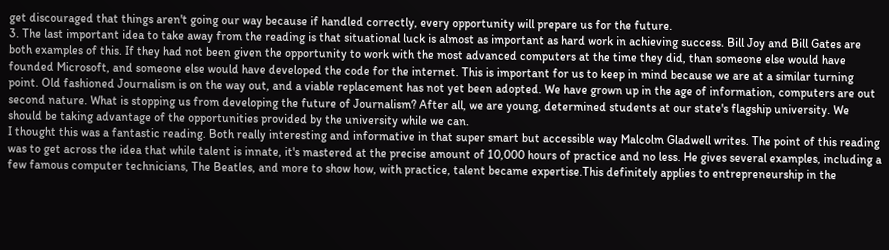get discouraged that things aren't going our way because if handled correctly, every opportunity will prepare us for the future.
3. The last important idea to take away from the reading is that situational luck is almost as important as hard work in achieving success. Bill Joy and Bill Gates are both examples of this. If they had not been given the opportunity to work with the most advanced computers at the time they did, than someone else would have founded Microsoft, and someone else would have developed the code for the internet. This is important for us to keep in mind because we are at a similar turning point. Old fashioned Journalism is on the way out, and a viable replacement has not yet been adopted. We have grown up in the age of information, computers are out second nature. What is stopping us from developing the future of Journalism? After all, we are young, determined students at our state's flagship university. We should be taking advantage of the opportunities provided by the university while we can.
I thought this was a fantastic reading. Both really interesting and informative in that super smart but accessible way Malcolm Gladwell writes. The point of this reading was to get across the idea that while talent is innate, it's mastered at the precise amount of 10,000 hours of practice and no less. He gives several examples, including a few famous computer technicians, The Beatles, and more to show how, with practice, talent became expertise.This definitely applies to entrepreneurship in the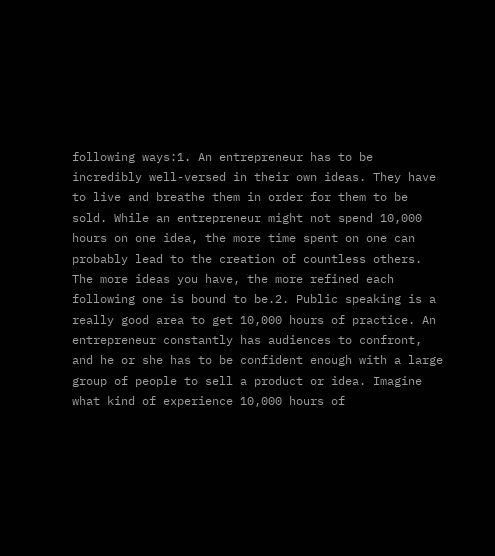following ways:1. An entrepreneur has to be incredibly well-versed in their own ideas. They have to live and breathe them in order for them to be sold. While an entrepreneur might not spend 10,000 hours on one idea, the more time spent on one can probably lead to the creation of countless others. The more ideas you have, the more refined each following one is bound to be.2. Public speaking is a really good area to get 10,000 hours of practice. An entrepreneur constantly has audiences to confront, and he or she has to be confident enough with a large group of people to sell a product or idea. Imagine what kind of experience 10,000 hours of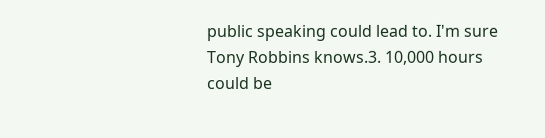public speaking could lead to. I'm sure Tony Robbins knows.3. 10,000 hours could be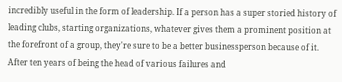incredibly useful in the form of leadership. If a person has a super storied history of leading clubs, starting organizations, whatever gives them a prominent position at the forefront of a group, they're sure to be a better businessperson because of it. After ten years of being the head of various failures and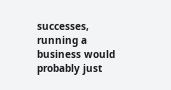successes, running a business would probably just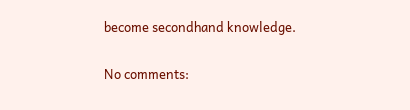become secondhand knowledge.

No comments: